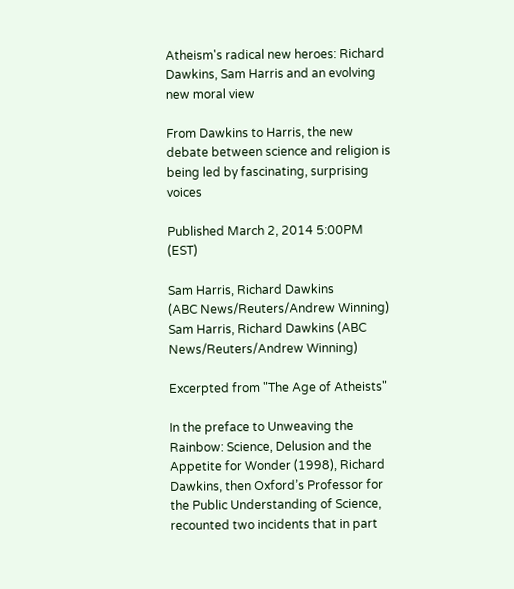Atheism's radical new heroes: Richard Dawkins, Sam Harris and an evolving new moral view

From Dawkins to Harris, the new debate between science and religion is being led by fascinating, surprising voices

Published March 2, 2014 5:00PM (EST)

Sam Harris, Richard Dawkins          (ABC News/Reuters/Andrew Winning)
Sam Harris, Richard Dawkins (ABC News/Reuters/Andrew Winning)

Excerpted from "The Age of Atheists"

In the preface to Unweaving the Rainbow: Science, Delusion and the Appetite for Wonder (1998), Richard Dawkins, then Oxford’s Professor for the Public Understanding of Science, recounted two incidents that in part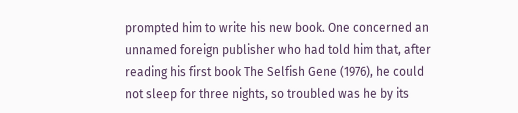prompted him to write his new book. One concerned an unnamed foreign publisher who had told him that, after reading his first book The Selfish Gene (1976), he could not sleep for three nights, so troubled was he by its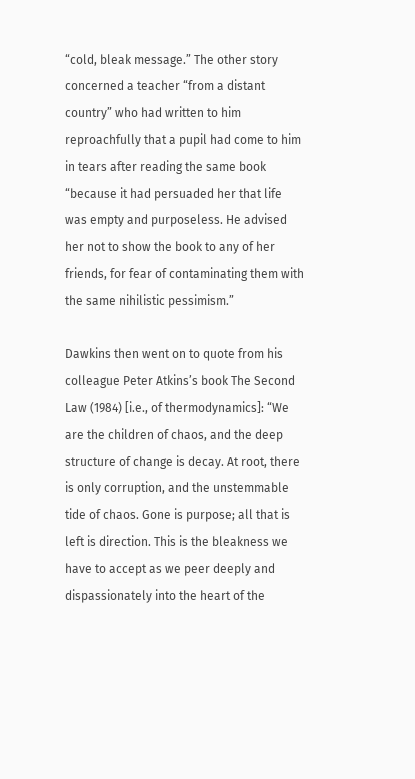“cold, bleak message.” The other story concerned a teacher “from a distant country” who had written to him reproachfully that a pupil had come to him in tears after reading the same book “because it had persuaded her that life was empty and purposeless. He advised her not to show the book to any of her friends, for fear of contaminating them with the same nihilistic pessimism.”

Dawkins then went on to quote from his colleague Peter Atkins’s book The Second Law (1984) [i.e., of thermodynamics]: “We are the children of chaos, and the deep structure of change is decay. At root, there is only corruption, and the unstemmable tide of chaos. Gone is purpose; all that is left is direction. This is the bleakness we have to accept as we peer deeply and dispassionately into the heart of the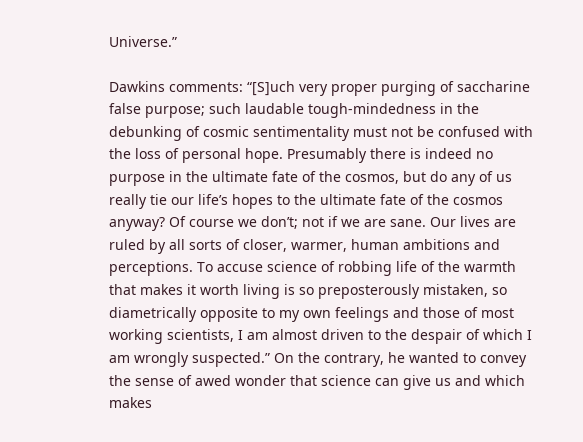Universe.”

Dawkins comments: “[S]uch very proper purging of saccharine false purpose; such laudable tough-mindedness in the debunking of cosmic sentimentality must not be confused with the loss of personal hope. Presumably there is indeed no purpose in the ultimate fate of the cosmos, but do any of us really tie our life’s hopes to the ultimate fate of the cosmos anyway? Of course we don’t; not if we are sane. Our lives are ruled by all sorts of closer, warmer, human ambitions and perceptions. To accuse science of robbing life of the warmth that makes it worth living is so preposterously mistaken, so diametrically opposite to my own feelings and those of most working scientists, I am almost driven to the despair of which I am wrongly suspected.” On the contrary, he wanted to convey the sense of awed wonder that science can give us and which makes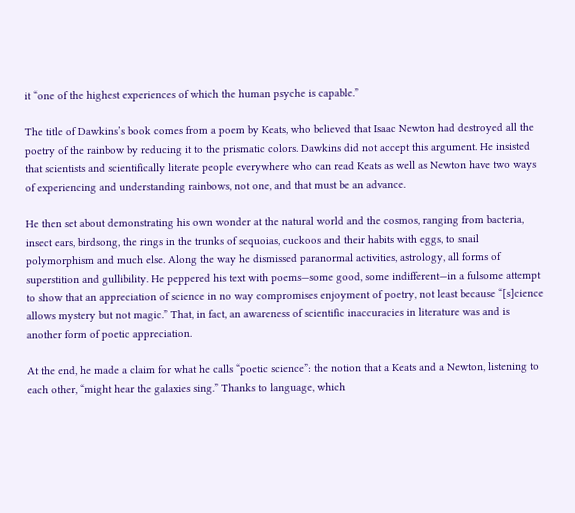it “one of the highest experiences of which the human psyche is capable.”

The title of Dawkins’s book comes from a poem by Keats, who believed that Isaac Newton had destroyed all the poetry of the rainbow by reducing it to the prismatic colors. Dawkins did not accept this argument. He insisted that scientists and scientifically literate people everywhere who can read Keats as well as Newton have two ways of experiencing and understanding rainbows, not one, and that must be an advance.

He then set about demonstrating his own wonder at the natural world and the cosmos, ranging from bacteria, insect ears, birdsong, the rings in the trunks of sequoias, cuckoos and their habits with eggs, to snail polymorphism and much else. Along the way he dismissed paranormal activities, astrology, all forms of superstition and gullibility. He peppered his text with poems—some good, some indifferent—in a fulsome attempt to show that an appreciation of science in no way compromises enjoyment of poetry, not least because “[s]cience allows mystery but not magic.” That, in fact, an awareness of scientific inaccuracies in literature was and is another form of poetic appreciation.

At the end, he made a claim for what he calls “poetic science”: the notion that a Keats and a Newton, listening to each other, “might hear the galaxies sing.” Thanks to language, which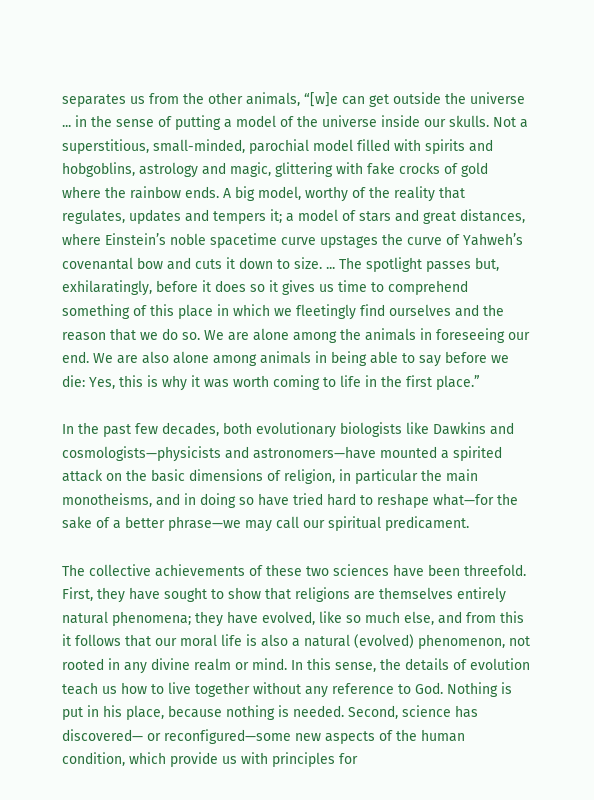separates us from the other animals, “[w]e can get outside the universe ... in the sense of putting a model of the universe inside our skulls. Not a superstitious, small-minded, parochial model filled with spirits and hobgoblins, astrology and magic, glittering with fake crocks of gold where the rainbow ends. A big model, worthy of the reality that regulates, updates and tempers it; a model of stars and great distances, where Einstein’s noble spacetime curve upstages the curve of Yahweh’s covenantal bow and cuts it down to size. ... The spotlight passes but, exhilaratingly, before it does so it gives us time to comprehend something of this place in which we fleetingly find ourselves and the reason that we do so. We are alone among the animals in foreseeing our end. We are also alone among animals in being able to say before we die: Yes, this is why it was worth coming to life in the first place.”

In the past few decades, both evolutionary biologists like Dawkins and cosmologists—physicists and astronomers—have mounted a spirited attack on the basic dimensions of religion, in particular the main monotheisms, and in doing so have tried hard to reshape what—for the sake of a better phrase—we may call our spiritual predicament.

The collective achievements of these two sciences have been threefold. First, they have sought to show that religions are themselves entirely natural phenomena; they have evolved, like so much else, and from this it follows that our moral life is also a natural (evolved) phenomenon, not rooted in any divine realm or mind. In this sense, the details of evolution teach us how to live together without any reference to God. Nothing is put in his place, because nothing is needed. Second, science has discovered— or reconfigured—some new aspects of the human condition, which provide us with principles for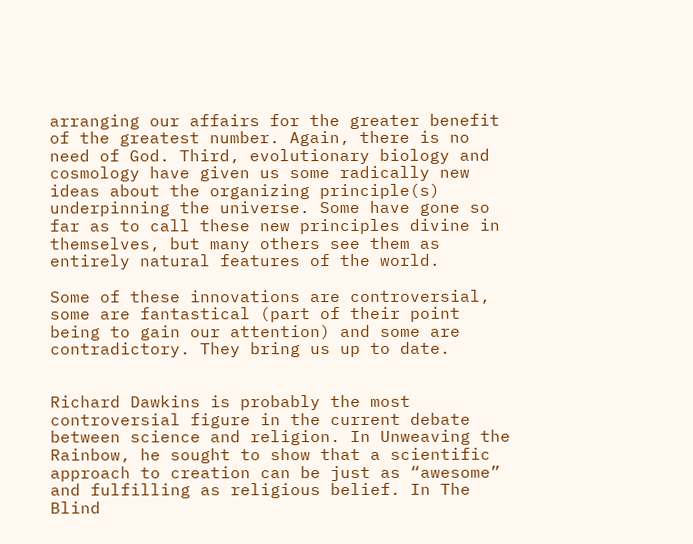arranging our affairs for the greater benefit of the greatest number. Again, there is no need of God. Third, evolutionary biology and cosmology have given us some radically new ideas about the organizing principle(s) underpinning the universe. Some have gone so far as to call these new principles divine in themselves, but many others see them as entirely natural features of the world.

Some of these innovations are controversial, some are fantastical (part of their point being to gain our attention) and some are contradictory. They bring us up to date.


Richard Dawkins is probably the most controversial figure in the current debate between science and religion. In Unweaving the Rainbow, he sought to show that a scientific approach to creation can be just as “awesome” and fulfilling as religious belief. In The Blind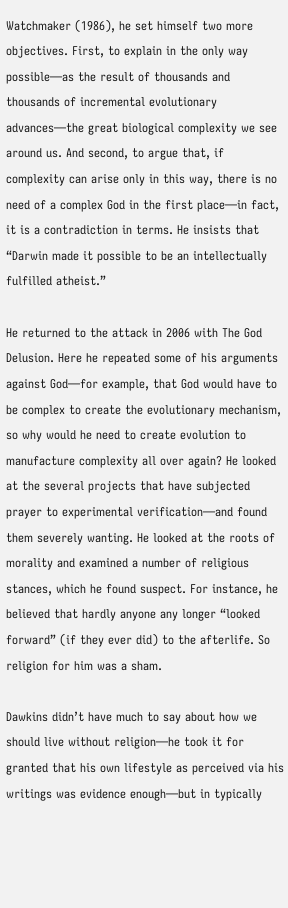Watchmaker (1986), he set himself two more objectives. First, to explain in the only way possible—as the result of thousands and thousands of incremental evolutionary advances—the great biological complexity we see around us. And second, to argue that, if complexity can arise only in this way, there is no need of a complex God in the first place—in fact, it is a contradiction in terms. He insists that “Darwin made it possible to be an intellectually fulfilled atheist.”

He returned to the attack in 2006 with The God Delusion. Here he repeated some of his arguments against God—for example, that God would have to be complex to create the evolutionary mechanism, so why would he need to create evolution to manufacture complexity all over again? He looked at the several projects that have subjected prayer to experimental verification—and found them severely wanting. He looked at the roots of morality and examined a number of religious stances, which he found suspect. For instance, he believed that hardly anyone any longer “looked forward” (if they ever did) to the afterlife. So religion for him was a sham.

Dawkins didn’t have much to say about how we should live without religion—he took it for granted that his own lifestyle as perceived via his writings was evidence enough—but in typically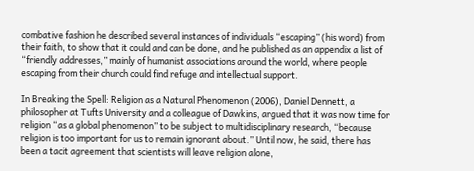combative fashion he described several instances of individuals “escaping” (his word) from their faith, to show that it could and can be done, and he published as an appendix a list of “friendly addresses,” mainly of humanist associations around the world, where people escaping from their church could find refuge and intellectual support.

In Breaking the Spell: Religion as a Natural Phenomenon (2006), Daniel Dennett, a philosopher at Tufts University and a colleague of Dawkins, argued that it was now time for religion “as a global phenomenon” to be subject to multidisciplinary research, “because religion is too important for us to remain ignorant about.” Until now, he said, there has been a tacit agreement that scientists will leave religion alone,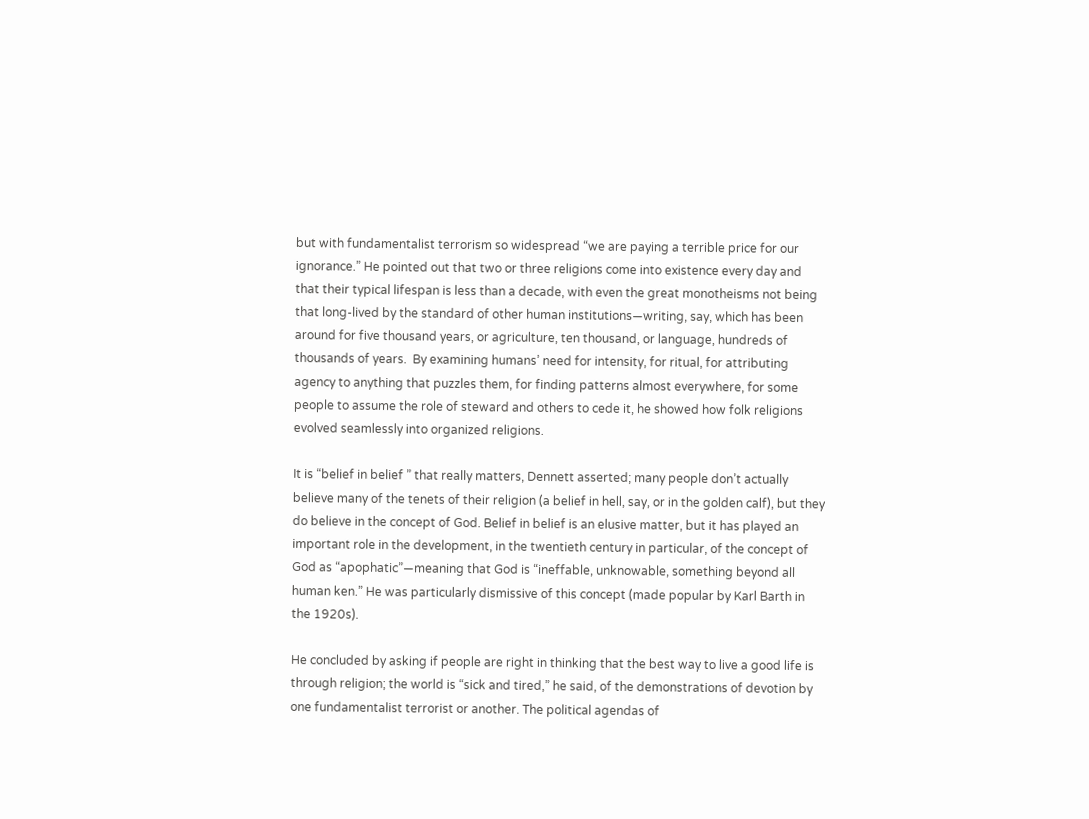but with fundamentalist terrorism so widespread “we are paying a terrible price for our ignorance.” He pointed out that two or three religions come into existence every day and that their typical lifespan is less than a decade, with even the great monotheisms not being that long-lived by the standard of other human institutions—writing, say, which has been around for five thousand years, or agriculture, ten thousand, or language, hundreds of thousands of years.  By examining humans’ need for intensity, for ritual, for attributing agency to anything that puzzles them, for finding patterns almost everywhere, for some people to assume the role of steward and others to cede it, he showed how folk religions evolved seamlessly into organized religions.

It is “belief in belief ” that really matters, Dennett asserted; many people don’t actually believe many of the tenets of their religion (a belief in hell, say, or in the golden calf), but they do believe in the concept of God. Belief in belief is an elusive matter, but it has played an important role in the development, in the twentieth century in particular, of the concept of God as “apophatic”—meaning that God is “ineffable, unknowable, something beyond all human ken.” He was particularly dismissive of this concept (made popular by Karl Barth in the 1920s).

He concluded by asking if people are right in thinking that the best way to live a good life is through religion; the world is “sick and tired,” he said, of the demonstrations of devotion by one fundamentalist terrorist or another. The political agendas of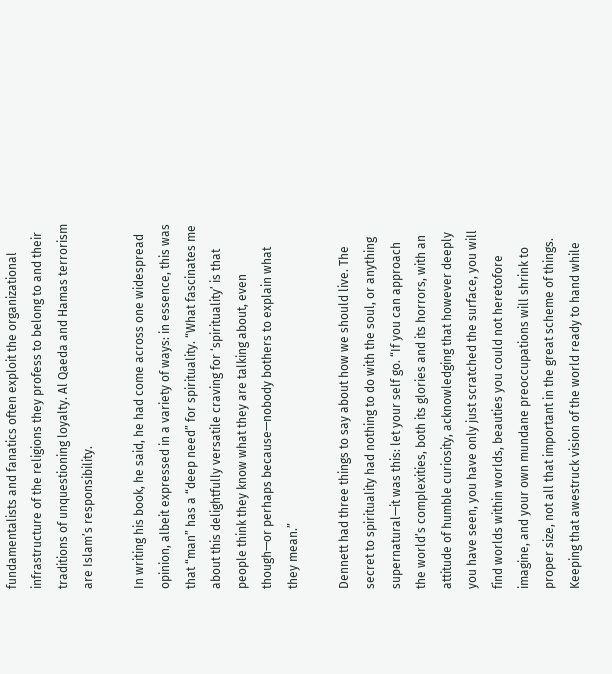fundamentalists and fanatics often exploit the organizational infrastructure of the religions they profess to belong to and their traditions of unquestioning loyalty. Al Qaeda and Hamas terrorism are Islam’s responsibility.

In writing his book, he said, he had come across one widespread opinion, albeit expressed in a variety of ways: in essence, this was that “man” has a “deep need” for spirituality. “What fascinates me about this delightfully versatile craving for ‘spirituality’ is that people think they know what they are talking about, even though—or perhaps because—nobody bothers to explain what they mean.”

Dennett had three things to say about how we should live. The secret to spirituality had nothing to do with the soul, or anything supernatural—it was this: let your self go. “If you can approach the world’s complexities, both its glories and its horrors, with an attitude of humble curiosity, acknowledging that however deeply you have seen, you have only just scratched the surface, you will find worlds within worlds, beauties you could not heretofore imagine, and your own mundane preoccupations will shrink to proper size, not all that important in the great scheme of things. Keeping that awestruck vision of the world ready to hand while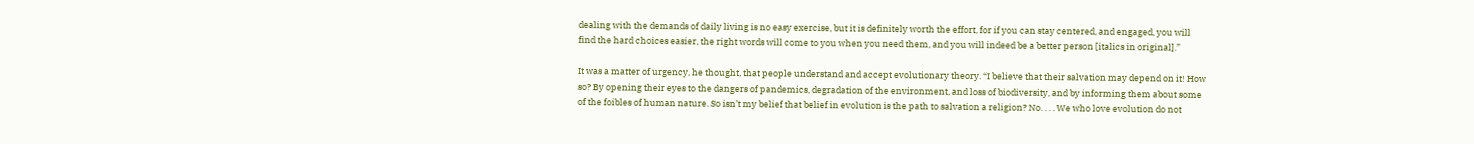dealing with the demands of daily living is no easy exercise, but it is definitely worth the effort, for if you can stay centered, and engaged, you will find the hard choices easier, the right words will come to you when you need them, and you will indeed be a better person [italics in original].”

It was a matter of urgency, he thought, that people understand and accept evolutionary theory. “I believe that their salvation may depend on it! How so? By opening their eyes to the dangers of pandemics, degradation of the environment, and loss of biodiversity, and by informing them about some of the foibles of human nature. So isn’t my belief that belief in evolution is the path to salvation a religion? No. . . . We who love evolution do not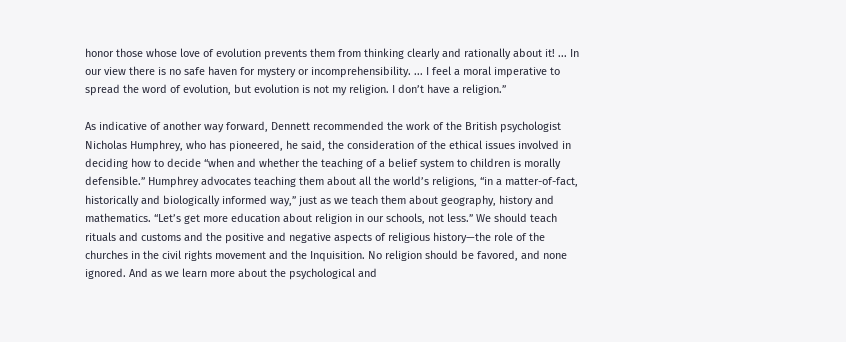honor those whose love of evolution prevents them from thinking clearly and rationally about it! ... In our view there is no safe haven for mystery or incomprehensibility. ... I feel a moral imperative to spread the word of evolution, but evolution is not my religion. I don’t have a religion.”

As indicative of another way forward, Dennett recommended the work of the British psychologist Nicholas Humphrey, who has pioneered, he said, the consideration of the ethical issues involved in deciding how to decide “when and whether the teaching of a belief system to children is morally defensible.” Humphrey advocates teaching them about all the world’s religions, “in a matter-of-fact, historically and biologically informed way,” just as we teach them about geography, history and mathematics. “Let’s get more education about religion in our schools, not less.” We should teach rituals and customs and the positive and negative aspects of religious history—the role of the churches in the civil rights movement and the Inquisition. No religion should be favored, and none ignored. And as we learn more about the psychological and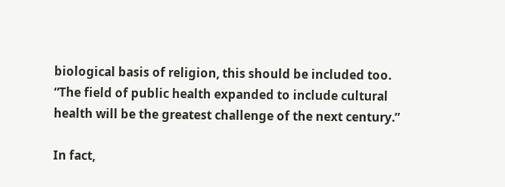biological basis of religion, this should be included too. “The field of public health expanded to include cultural health will be the greatest challenge of the next century.”

In fact,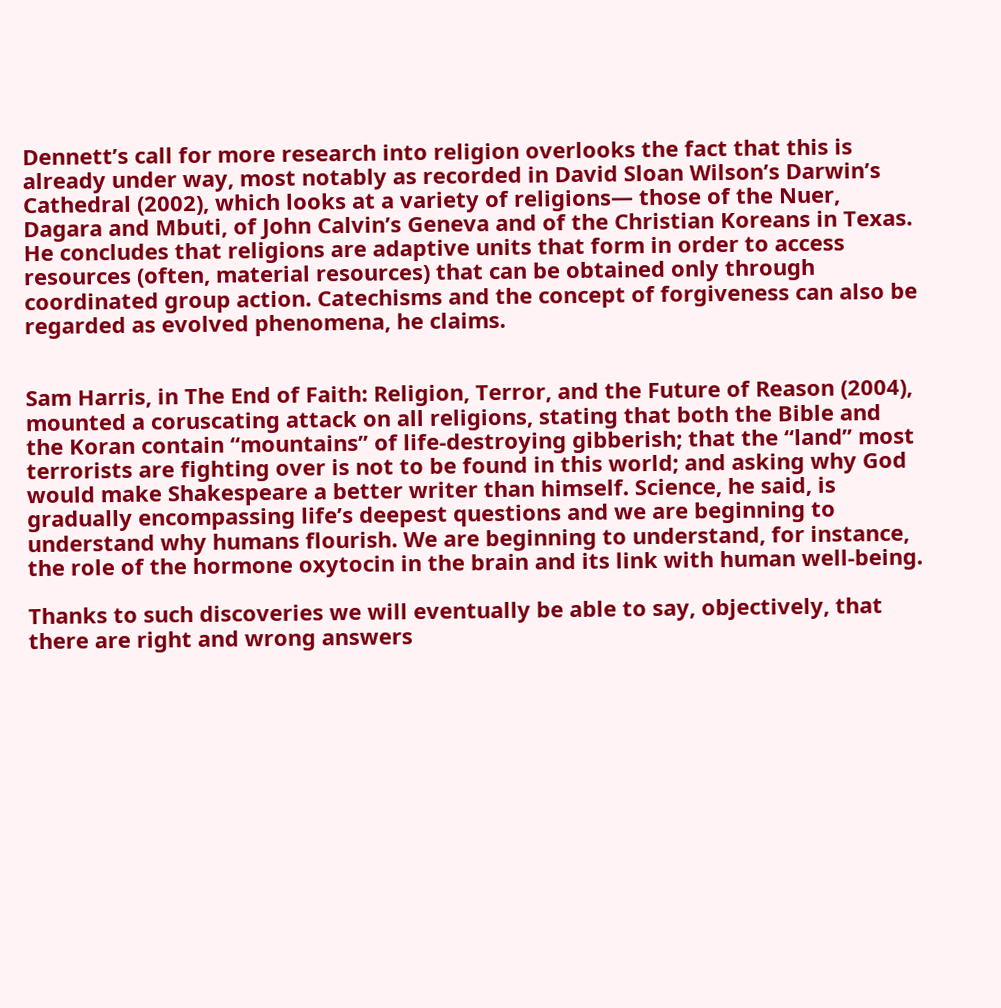Dennett’s call for more research into religion overlooks the fact that this is already under way, most notably as recorded in David Sloan Wilson’s Darwin’s Cathedral (2002), which looks at a variety of religions— those of the Nuer, Dagara and Mbuti, of John Calvin’s Geneva and of the Christian Koreans in Texas. He concludes that religions are adaptive units that form in order to access resources (often, material resources) that can be obtained only through coordinated group action. Catechisms and the concept of forgiveness can also be regarded as evolved phenomena, he claims.


Sam Harris, in The End of Faith: Religion, Terror, and the Future of Reason (2004), mounted a coruscating attack on all religions, stating that both the Bible and the Koran contain “mountains” of life-destroying gibberish; that the “land” most terrorists are fighting over is not to be found in this world; and asking why God would make Shakespeare a better writer than himself. Science, he said, is gradually encompassing life’s deepest questions and we are beginning to understand why humans flourish. We are beginning to understand, for instance, the role of the hormone oxytocin in the brain and its link with human well-being.

Thanks to such discoveries we will eventually be able to say, objectively, that there are right and wrong answers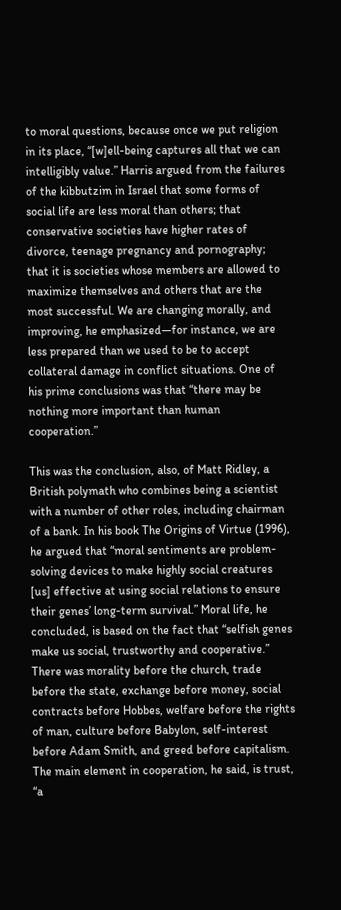to moral questions, because once we put religion in its place, “[w]ell-being captures all that we can intelligibly value.” Harris argued from the failures of the kibbutzim in Israel that some forms of social life are less moral than others; that conservative societies have higher rates of divorce, teenage pregnancy and pornography; that it is societies whose members are allowed to maximize themselves and others that are the most successful. We are changing morally, and improving, he emphasized—for instance, we are less prepared than we used to be to accept collateral damage in conflict situations. One of his prime conclusions was that “there may be nothing more important than human cooperation.”

This was the conclusion, also, of Matt Ridley, a British polymath who combines being a scientist with a number of other roles, including chairman of a bank. In his book The Origins of Virtue (1996), he argued that “moral sentiments are problem-solving devices to make highly social creatures [us] effective at using social relations to ensure their genes’ long-term survival.” Moral life, he concluded, is based on the fact that “selfish genes make us social, trustworthy and cooperative.” There was morality before the church, trade before the state, exchange before money, social contracts before Hobbes, welfare before the rights of man, culture before Babylon, self-interest before Adam Smith, and greed before capitalism. The main element in cooperation, he said, is trust, “a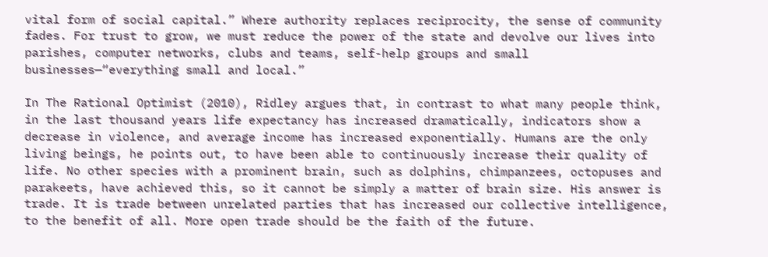vital form of social capital.” Where authority replaces reciprocity, the sense of community fades. For trust to grow, we must reduce the power of the state and devolve our lives into parishes, computer networks, clubs and teams, self-help groups and small businesses—“everything small and local.”

In The Rational Optimist (2010), Ridley argues that, in contrast to what many people think, in the last thousand years life expectancy has increased dramatically, indicators show a decrease in violence, and average income has increased exponentially. Humans are the only living beings, he points out, to have been able to continuously increase their quality of life. No other species with a prominent brain, such as dolphins, chimpanzees, octopuses and parakeets, have achieved this, so it cannot be simply a matter of brain size. His answer is trade. It is trade between unrelated parties that has increased our collective intelligence, to the benefit of all. More open trade should be the faith of the future.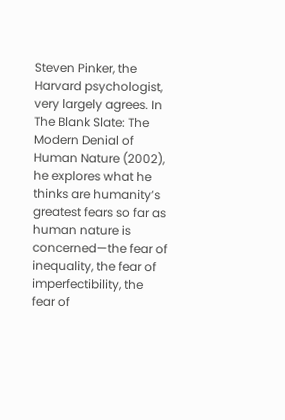Steven Pinker, the Harvard psychologist, very largely agrees. In The Blank Slate: The Modern Denial of Human Nature (2002), he explores what he thinks are humanity’s greatest fears so far as human nature is concerned—the fear of inequality, the fear of imperfectibility, the fear of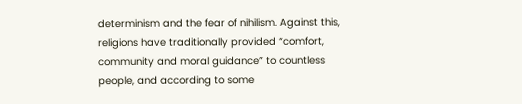determinism and the fear of nihilism. Against this, religions have traditionally provided “comfort, community and moral guidance” to countless people, and according to some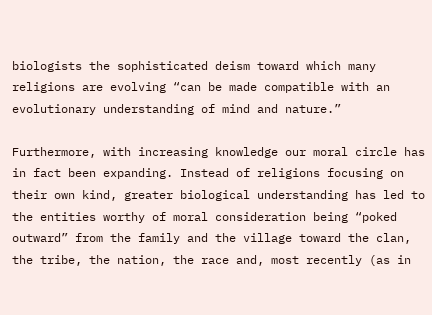biologists the sophisticated deism toward which many religions are evolving “can be made compatible with an evolutionary understanding of mind and nature.”

Furthermore, with increasing knowledge our moral circle has in fact been expanding. Instead of religions focusing on their own kind, greater biological understanding has led to the entities worthy of moral consideration being “poked outward” from the family and the village toward the clan, the tribe, the nation, the race and, most recently (as in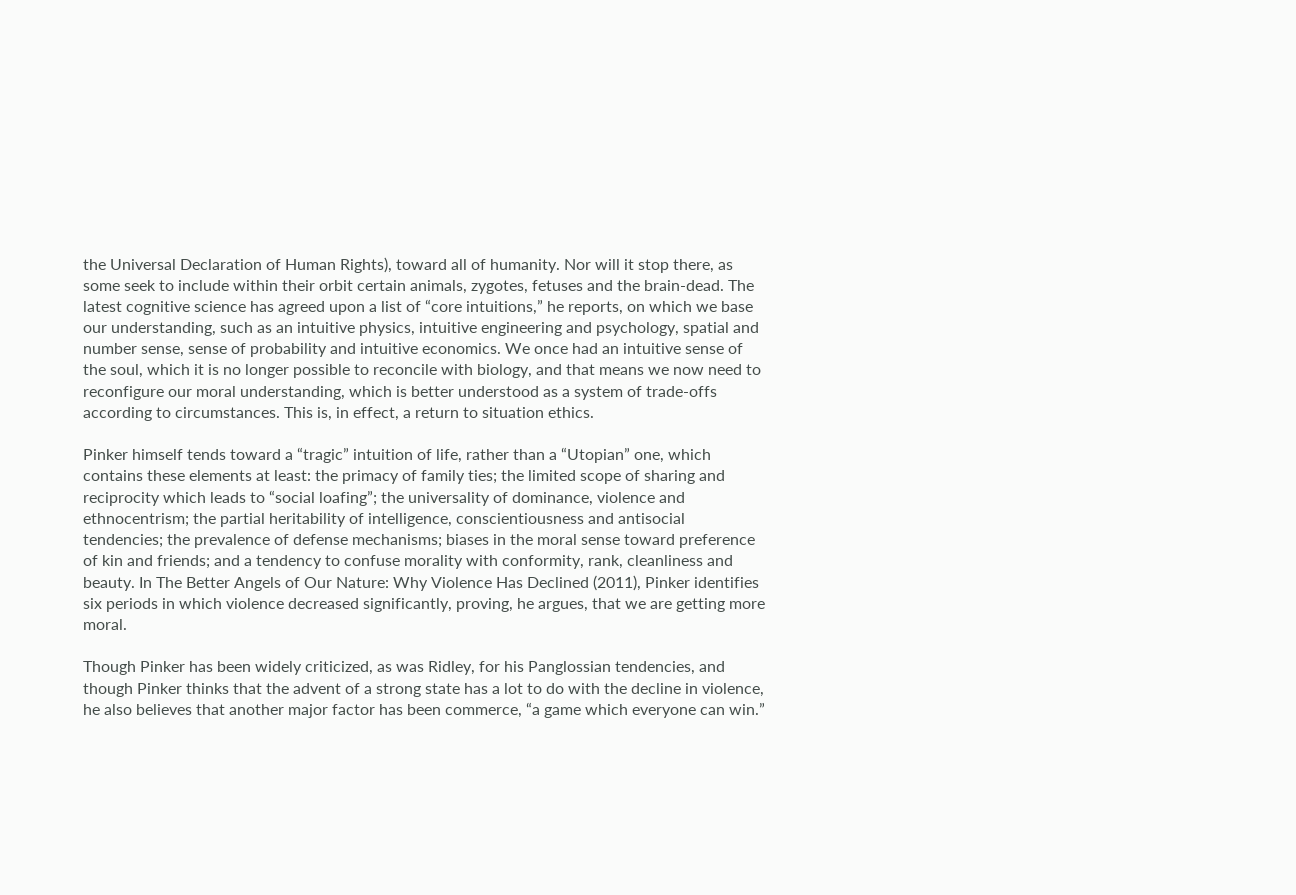the Universal Declaration of Human Rights), toward all of humanity. Nor will it stop there, as some seek to include within their orbit certain animals, zygotes, fetuses and the brain-dead. The latest cognitive science has agreed upon a list of “core intuitions,” he reports, on which we base our understanding, such as an intuitive physics, intuitive engineering and psychology, spatial and number sense, sense of probability and intuitive economics. We once had an intuitive sense of the soul, which it is no longer possible to reconcile with biology, and that means we now need to reconfigure our moral understanding, which is better understood as a system of trade-offs according to circumstances. This is, in effect, a return to situation ethics.

Pinker himself tends toward a “tragic” intuition of life, rather than a “Utopian” one, which contains these elements at least: the primacy of family ties; the limited scope of sharing and reciprocity which leads to “social loafing”; the universality of dominance, violence and ethnocentrism; the partial heritability of intelligence, conscientiousness and antisocial tendencies; the prevalence of defense mechanisms; biases in the moral sense toward preference of kin and friends; and a tendency to confuse morality with conformity, rank, cleanliness and beauty. In The Better Angels of Our Nature: Why Violence Has Declined (2011), Pinker identifies six periods in which violence decreased significantly, proving, he argues, that we are getting more moral.

Though Pinker has been widely criticized, as was Ridley, for his Panglossian tendencies, and though Pinker thinks that the advent of a strong state has a lot to do with the decline in violence, he also believes that another major factor has been commerce, “a game which everyone can win.”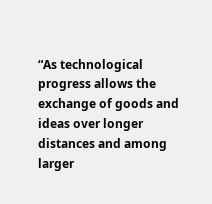“As technological progress allows the exchange of goods and ideas over longer distances and among larger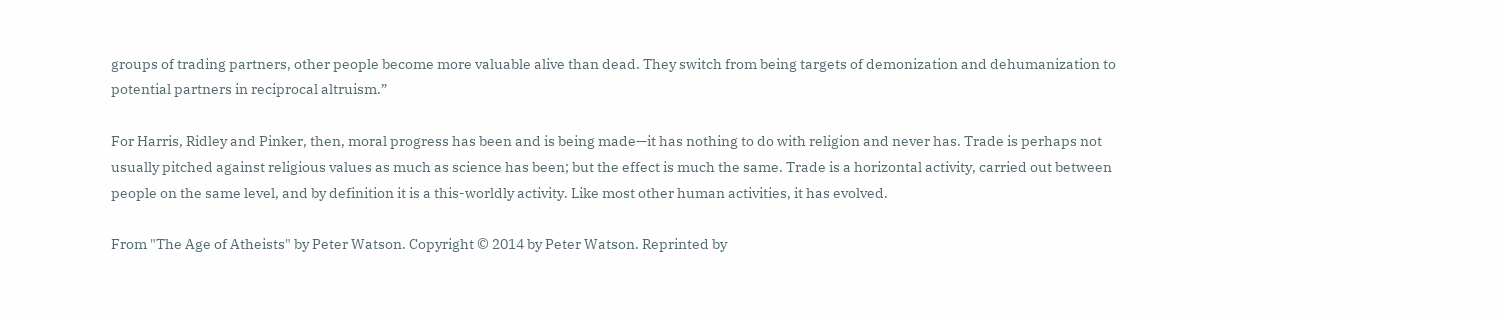groups of trading partners, other people become more valuable alive than dead. They switch from being targets of demonization and dehumanization to potential partners in reciprocal altruism.”

For Harris, Ridley and Pinker, then, moral progress has been and is being made—it has nothing to do with religion and never has. Trade is perhaps not usually pitched against religious values as much as science has been; but the effect is much the same. Trade is a horizontal activity, carried out between people on the same level, and by definition it is a this-worldly activity. Like most other human activities, it has evolved.

From "The Age of Atheists" by Peter Watson. Copyright © 2014 by Peter Watson. Reprinted by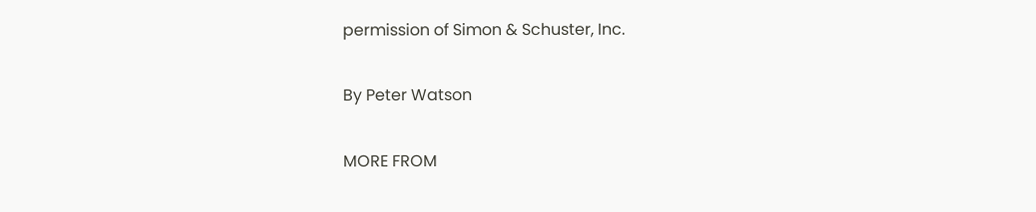permission of Simon & Schuster, Inc.

By Peter Watson

MORE FROM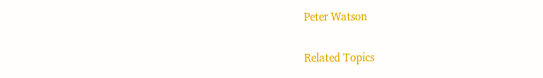Peter Watson

Related Topics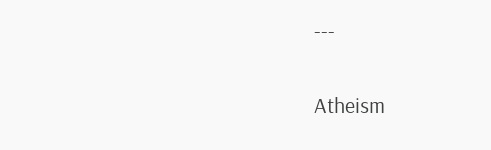---

Atheism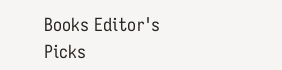Books Editor's Picks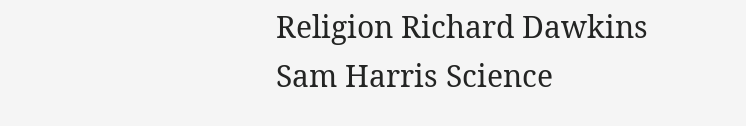Religion Richard Dawkins Sam Harris Science